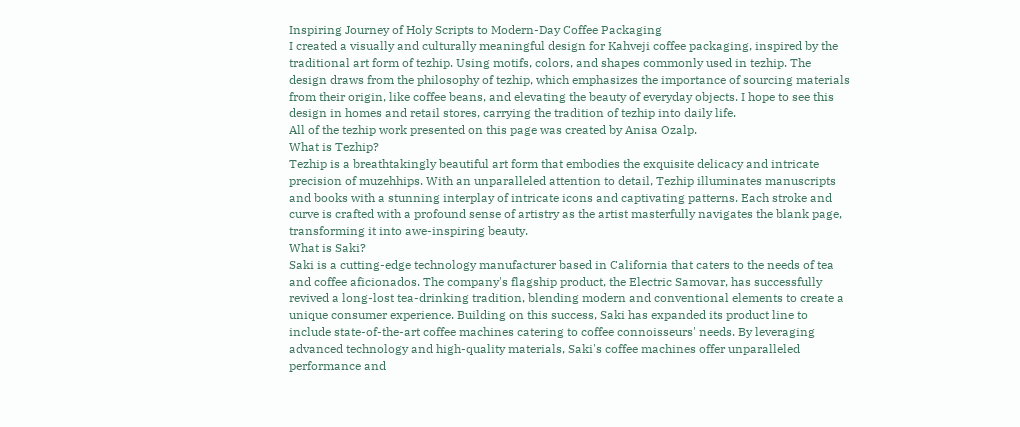Inspiring Journey of Holy Scripts to Modern-Day Coffee Packaging
I created a visually and culturally meaningful design for Kahveji coffee packaging, inspired by the traditional art form of tezhip. Using motifs, colors, and shapes commonly used in tezhip. The design draws from the philosophy of tezhip, which emphasizes the importance of sourcing materials from their origin, like coffee beans, and elevating the beauty of everyday objects. I hope to see this design in homes and retail stores, carrying the tradition of tezhip into daily life.
All of the tezhip work presented on this page was created by Anisa Ozalp.
What is Tezhip?
Tezhip is a breathtakingly beautiful art form that embodies the exquisite delicacy and intricate precision of muzehhips. With an unparalleled attention to detail, Tezhip illuminates manuscripts and books with a stunning interplay of intricate icons and captivating patterns. Each stroke and curve is crafted with a profound sense of artistry as the artist masterfully navigates the blank page, transforming it into awe-inspiring beauty.
What is Saki?
Saki is a cutting-edge technology manufacturer based in California that caters to the needs of tea and coffee aficionados. The company's flagship product, the Electric Samovar, has successfully revived a long-lost tea-drinking tradition, blending modern and conventional elements to create a unique consumer experience. Building on this success, Saki has expanded its product line to include state-of-the-art coffee machines catering to coffee connoisseurs' needs. By leveraging advanced technology and high-quality materials, Saki's coffee machines offer unparalleled performance and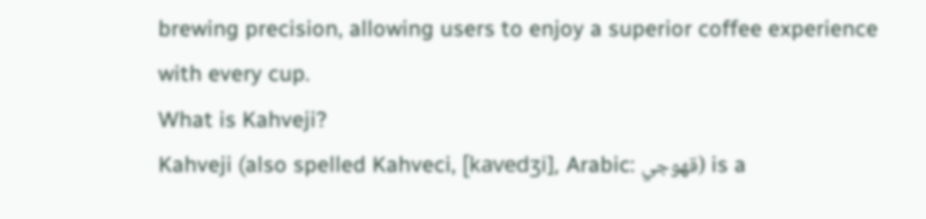brewing precision, allowing users to enjoy a superior coffee experience with every cup.
What is Kahveji?
Kahveji (also spelled Kahveci, [kavedʒi], Arabic: قهوجي) is a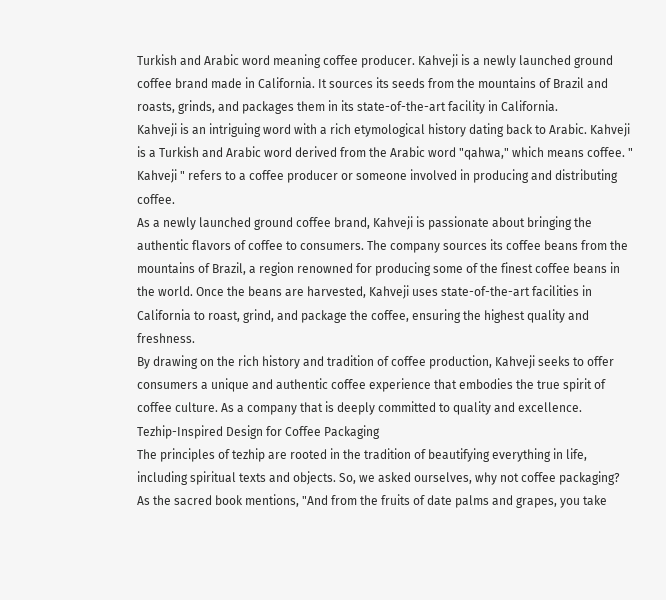Turkish and Arabic word meaning coffee producer. Kahveji is a newly launched ground coffee brand made in California. It sources its seeds from the mountains of Brazil and roasts, grinds, and packages them in its state-of-the-art facility in California.
Kahveji is an intriguing word with a rich etymological history dating back to Arabic. Kahveji is a Turkish and Arabic word derived from the Arabic word "qahwa," which means coffee. " Kahveji " refers to a coffee producer or someone involved in producing and distributing coffee.
As a newly launched ground coffee brand, Kahveji is passionate about bringing the authentic flavors of coffee to consumers. The company sources its coffee beans from the mountains of Brazil, a region renowned for producing some of the finest coffee beans in the world. Once the beans are harvested, Kahveji uses state-of-the-art facilities in California to roast, grind, and package the coffee, ensuring the highest quality and freshness.
By drawing on the rich history and tradition of coffee production, Kahveji seeks to offer consumers a unique and authentic coffee experience that embodies the true spirit of coffee culture. As a company that is deeply committed to quality and excellence.
Tezhip-Inspired Design for Coffee Packaging
The principles of tezhip are rooted in the tradition of beautifying everything in life, including spiritual texts and objects. So, we asked ourselves, why not coffee packaging? As the sacred book mentions, "And from the fruits of date palms and grapes, you take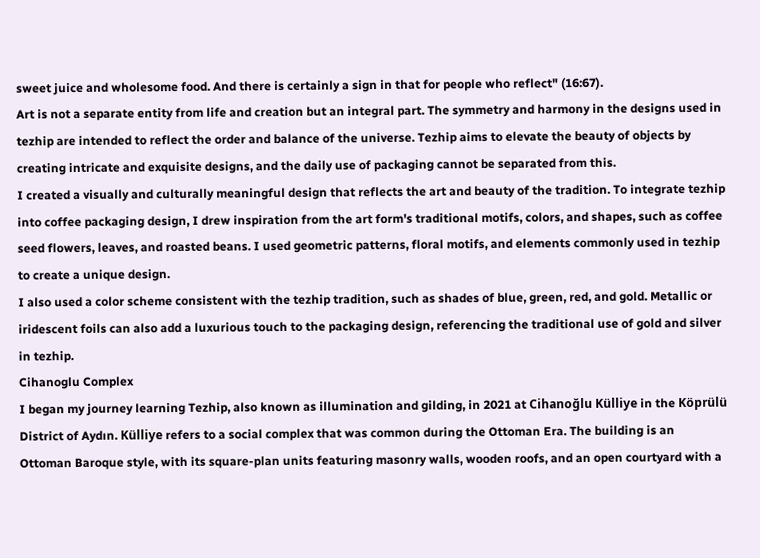sweet juice and wholesome food. And there is certainly a sign in that for people who reflect" (16:67).
Art is not a separate entity from life and creation but an integral part. The symmetry and harmony in the designs used in tezhip are intended to reflect the order and balance of the universe. Tezhip aims to elevate the beauty of objects by creating intricate and exquisite designs, and the daily use of packaging cannot be separated from this.
I created a visually and culturally meaningful design that reflects the art and beauty of the tradition. To integrate tezhip into coffee packaging design, I drew inspiration from the art form's traditional motifs, colors, and shapes, such as coffee seed flowers, leaves, and roasted beans. I used geometric patterns, floral motifs, and elements commonly used in tezhip to create a unique design.
I also used a color scheme consistent with the tezhip tradition, such as shades of blue, green, red, and gold. Metallic or iridescent foils can also add a luxurious touch to the packaging design, referencing the traditional use of gold and silver in tezhip.
Cihanoglu Complex
I began my journey learning Tezhip, also known as illumination and gilding, in 2021 at Cihanoğlu Külliye in the Köprülü District of Aydın. Külliye refers to a social complex that was common during the Ottoman Era. The building is an Ottoman Baroque style, with its square-plan units featuring masonry walls, wooden roofs, and an open courtyard with a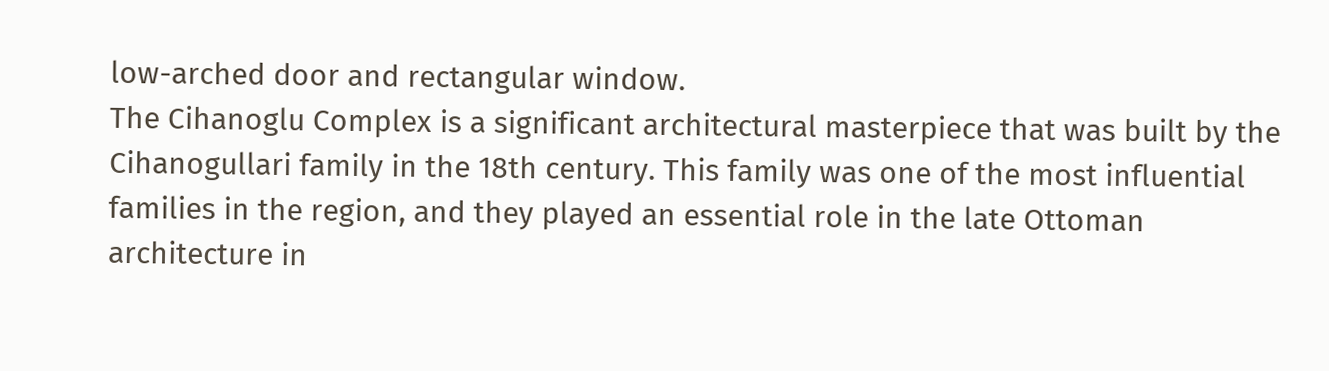low-arched door and rectangular window.
The Cihanoglu Complex is a significant architectural masterpiece that was built by the Cihanogullari family in the 18th century. This family was one of the most influential families in the region, and they played an essential role in the late Ottoman architecture in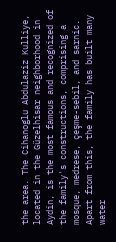the area. The Cihanoglu Abdulaziz Kulliye, located in the Güzelhisar neighborhood in Aydin, is the most famous and recognized of the family's constructions, comprising a mosque, medrese, çeşme-sebil, and sarnic.
Apart from this, the family has built many water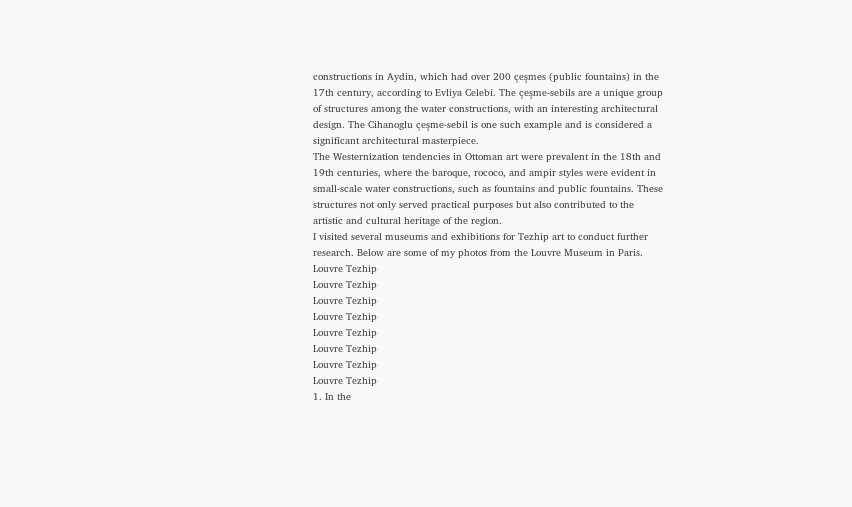constructions in Aydin, which had over 200 çeşmes (public fountains) in the 17th century, according to Evliya Celebi. The çeşme-sebils are a unique group of structures among the water constructions, with an interesting architectural design. The Cihanoglu çeşme-sebil is one such example and is considered a significant architectural masterpiece.
The Westernization tendencies in Ottoman art were prevalent in the 18th and 19th centuries, where the baroque, rococo, and ampir styles were evident in small-scale water constructions, such as fountains and public fountains. These structures not only served practical purposes but also contributed to the artistic and cultural heritage of the region.
I visited several museums and exhibitions for Tezhip art to conduct further research. Below are some of my photos from the Louvre Museum in Paris.
Louvre Tezhip
Louvre Tezhip
Louvre Tezhip
Louvre Tezhip
Louvre Tezhip
Louvre Tezhip
Louvre Tezhip
Louvre Tezhip
1. In the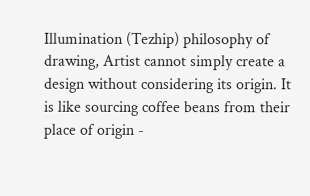Illumination (Tezhip) philosophy of drawing, Artist cannot simply create a design without considering its origin. It is like sourcing coffee beans from their place of origin -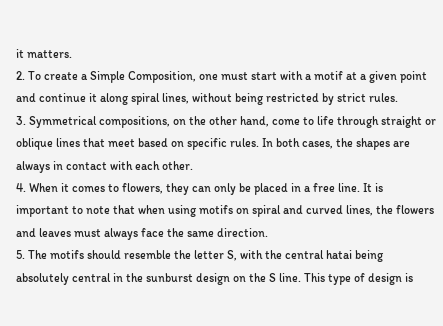it matters.
2. To create a Simple Composition, one must start with a motif at a given point and continue it along spiral lines, without being restricted by strict rules.
3. Symmetrical compositions, on the other hand, come to life through straight or oblique lines that meet based on specific rules. In both cases, the shapes are always in contact with each other.
4. When it comes to flowers, they can only be placed in a free line. It is important to note that when using motifs on spiral and curved lines, the flowers and leaves must always face the same direction.
5. The motifs should resemble the letter S, with the central hatai being absolutely central in the sunburst design on the S line. This type of design is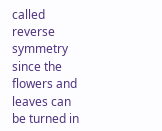called reverse symmetry since the flowers and leaves can be turned in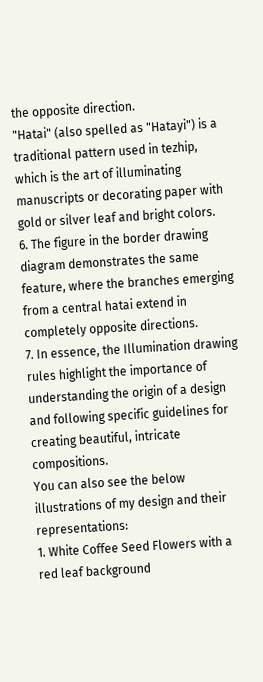the opposite direction.
"Hatai" (also spelled as "Hatayi") is a traditional pattern used in tezhip, which is the art of illuminating manuscripts or decorating paper with gold or silver leaf and bright colors.
6. The figure in the border drawing diagram demonstrates the same feature, where the branches emerging from a central hatai extend in completely opposite directions.
7. In essence, the Illumination drawing rules highlight the importance of understanding the origin of a design and following specific guidelines for creating beautiful, intricate compositions.
You can also see the below illustrations of my design and their representations:
1. White Coffee Seed Flowers with a red leaf background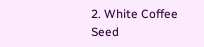2. White Coffee Seed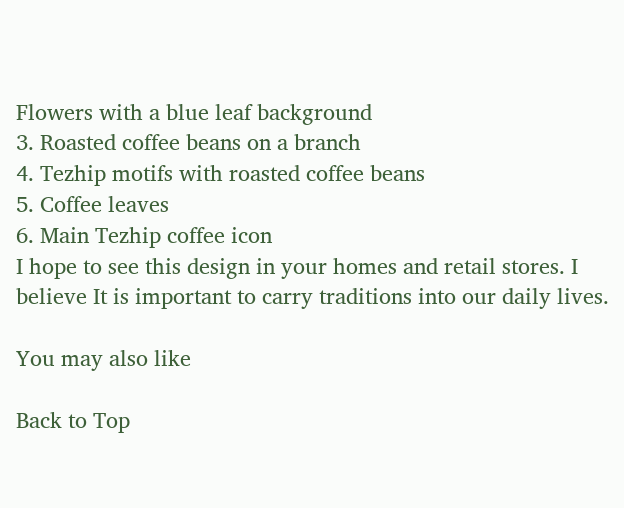Flowers with a blue leaf background
3. Roasted coffee beans on a branch
4. Tezhip motifs with roasted coffee beans
5. Coffee leaves
6. Main Tezhip coffee icon
I hope to see this design in your homes and retail stores. I believe It is important to carry traditions into our daily lives.

You may also like

Back to Top